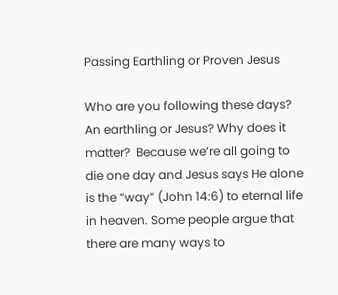Passing Earthling or Proven Jesus

Who are you following these days? An earthling or Jesus? Why does it matter?  Because we’re all going to die one day and Jesus says He alone is the “way” (John 14:6) to eternal life in heaven. Some people argue that there are many ways to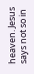heaven. Jesus says not so in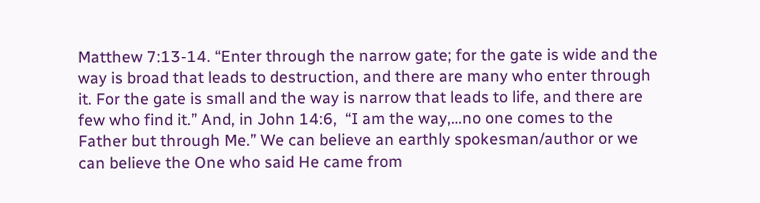Matthew 7:13-14. “Enter through the narrow gate; for the gate is wide and the way is broad that leads to destruction, and there are many who enter through it. For the gate is small and the way is narrow that leads to life, and there are few who find it.” And, in John 14:6,  “I am the way,…no one comes to the Father but through Me.” We can believe an earthly spokesman/author or we can believe the One who said He came from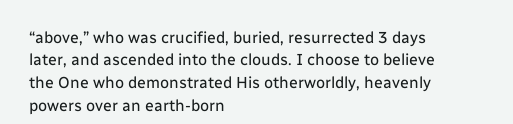“above,” who was crucified, buried, resurrected 3 days later, and ascended into the clouds. I choose to believe the One who demonstrated His otherworldly, heavenly powers over an earth-born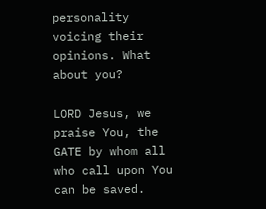personality voicing their opinions. What about you?

LORD Jesus, we praise You, the GATE by whom all who call upon You can be saved.